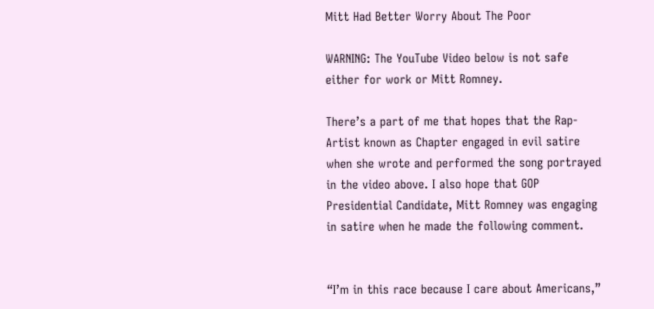Mitt Had Better Worry About The Poor

WARNING: The YouTube Video below is not safe either for work or Mitt Romney.

There’s a part of me that hopes that the Rap-Artist known as Chapter engaged in evil satire when she wrote and performed the song portrayed in the video above. I also hope that GOP Presidential Candidate, Mitt Romney was engaging in satire when he made the following comment.


“I’m in this race because I care about Americans,”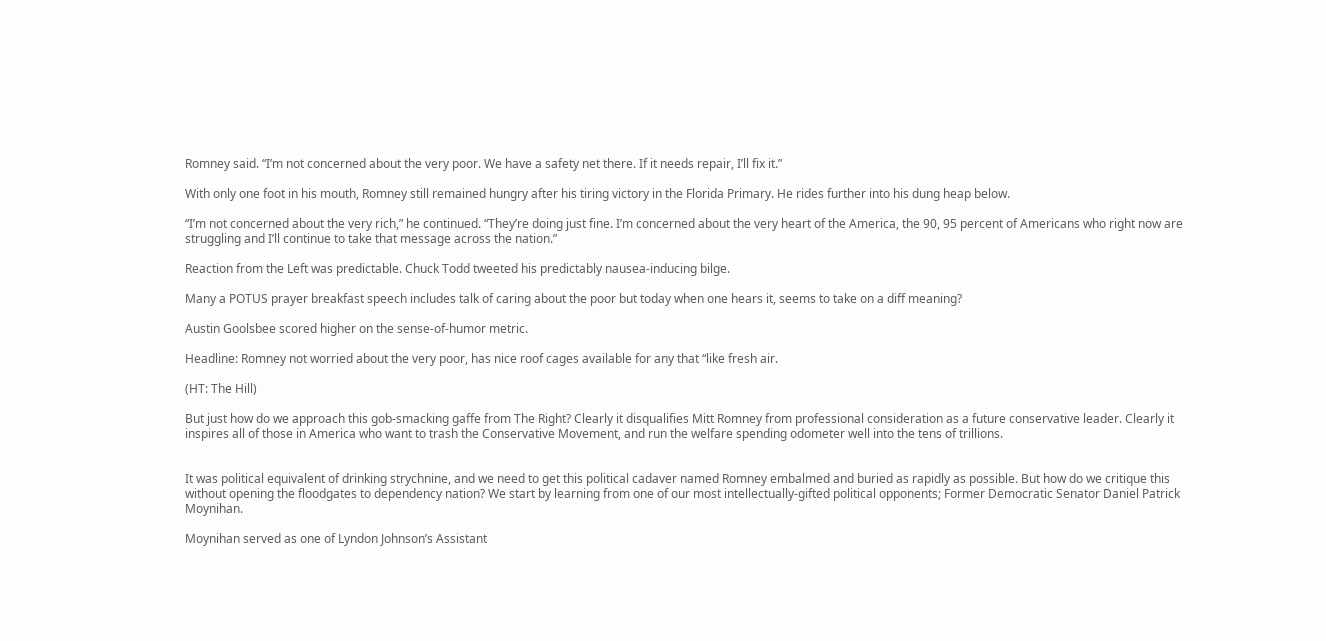Romney said. “I’m not concerned about the very poor. We have a safety net there. If it needs repair, I’ll fix it.”

With only one foot in his mouth, Romney still remained hungry after his tiring victory in the Florida Primary. He rides further into his dung heap below.

“I’m not concerned about the very rich,” he continued. “They’re doing just fine. I’m concerned about the very heart of the America, the 90, 95 percent of Americans who right now are struggling and I’ll continue to take that message across the nation.”

Reaction from the Left was predictable. Chuck Todd tweeted his predictably nausea-inducing bilge.

Many a POTUS prayer breakfast speech includes talk of caring about the poor but today when one hears it, seems to take on a diff meaning?

Austin Goolsbee scored higher on the sense-of-humor metric.

Headline: Romney not worried about the very poor, has nice roof cages available for any that “like fresh air.

(HT: The Hill)

But just how do we approach this gob-smacking gaffe from The Right? Clearly it disqualifies Mitt Romney from professional consideration as a future conservative leader. Clearly it inspires all of those in America who want to trash the Conservative Movement, and run the welfare spending odometer well into the tens of trillions.


It was political equivalent of drinking strychnine, and we need to get this political cadaver named Romney embalmed and buried as rapidly as possible. But how do we critique this without opening the floodgates to dependency nation? We start by learning from one of our most intellectually-gifted political opponents; Former Democratic Senator Daniel Patrick Moynihan.

Moynihan served as one of Lyndon Johnson’s Assistant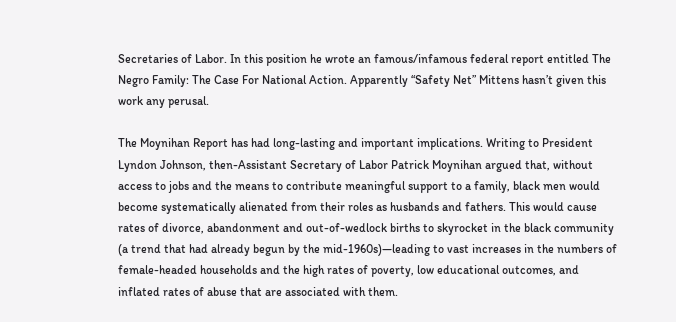Secretaries of Labor. In this position he wrote an famous/infamous federal report entitled The Negro Family: The Case For National Action. Apparently “Safety Net” Mittens hasn’t given this work any perusal.

The Moynihan Report has had long-lasting and important implications. Writing to President Lyndon Johnson, then-Assistant Secretary of Labor Patrick Moynihan argued that, without access to jobs and the means to contribute meaningful support to a family, black men would become systematically alienated from their roles as husbands and fathers. This would cause rates of divorce, abandonment and out-of-wedlock births to skyrocket in the black community (a trend that had already begun by the mid-1960s)—leading to vast increases in the numbers of female-headed households and the high rates of poverty, low educational outcomes, and inflated rates of abuse that are associated with them.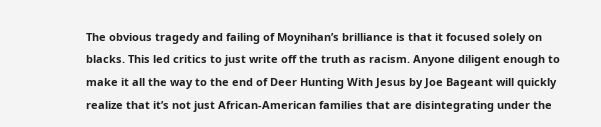The obvious tragedy and failing of Moynihan’s brilliance is that it focused solely on blacks. This led critics to just write off the truth as racism. Anyone diligent enough to make it all the way to the end of Deer Hunting With Jesus by Joe Bageant will quickly realize that it’s not just African-American families that are disintegrating under the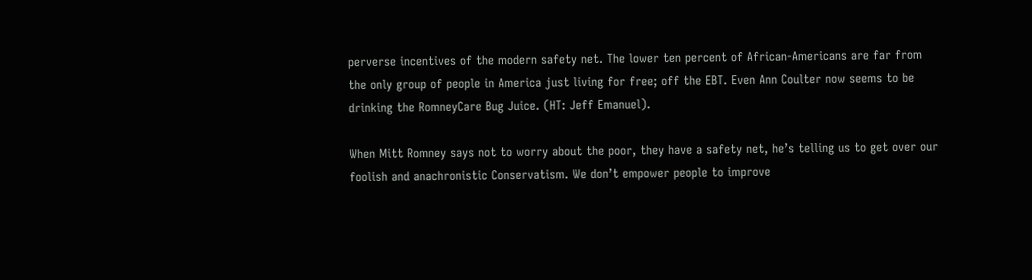perverse incentives of the modern safety net. The lower ten percent of African-Americans are far from the only group of people in America just living for free; off the EBT. Even Ann Coulter now seems to be drinking the RomneyCare Bug Juice. (HT: Jeff Emanuel).

When Mitt Romney says not to worry about the poor, they have a safety net, he’s telling us to get over our foolish and anachronistic Conservatism. We don’t empower people to improve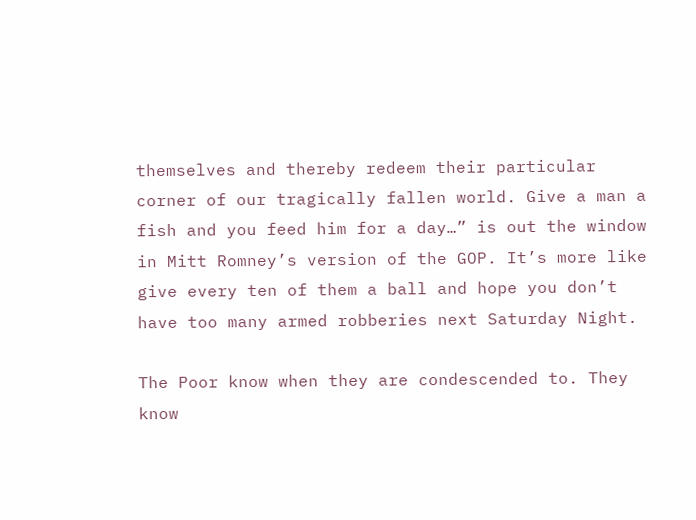themselves and thereby redeem their particular corner of our tragically fallen world. Give a man a fish and you feed him for a day…” is out the window in Mitt Romney’s version of the GOP. It’s more like give every ten of them a ball and hope you don’t have too many armed robberies next Saturday Night.

The Poor know when they are condescended to. They know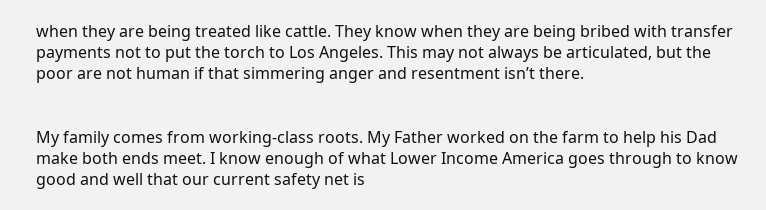when they are being treated like cattle. They know when they are being bribed with transfer payments not to put the torch to Los Angeles. This may not always be articulated, but the poor are not human if that simmering anger and resentment isn’t there.


My family comes from working-class roots. My Father worked on the farm to help his Dad make both ends meet. I know enough of what Lower Income America goes through to know good and well that our current safety net is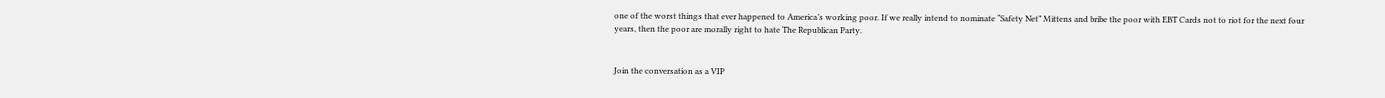one of the worst things that ever happened to America’s working poor. If we really intend to nominate “Safety Net” Mittens and bribe the poor with EBT Cards not to riot for the next four years, then the poor are morally right to hate The Republican Party.


Join the conversation as a VIP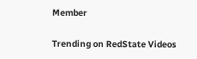Member

Trending on RedState Videos